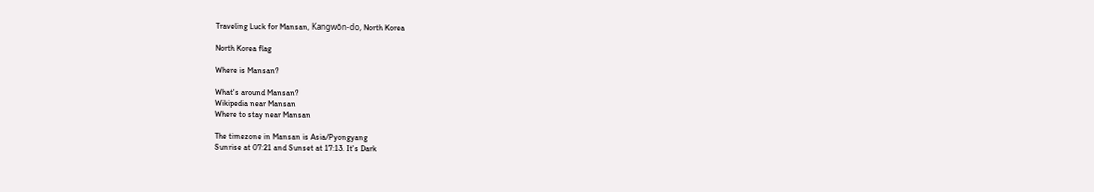Traveling Luck for Mansan, Kangwŏn-do, North Korea

North Korea flag

Where is Mansan?

What's around Mansan?
Wikipedia near Mansan
Where to stay near Mansan

The timezone in Mansan is Asia/Pyongyang
Sunrise at 07:21 and Sunset at 17:13. It's Dark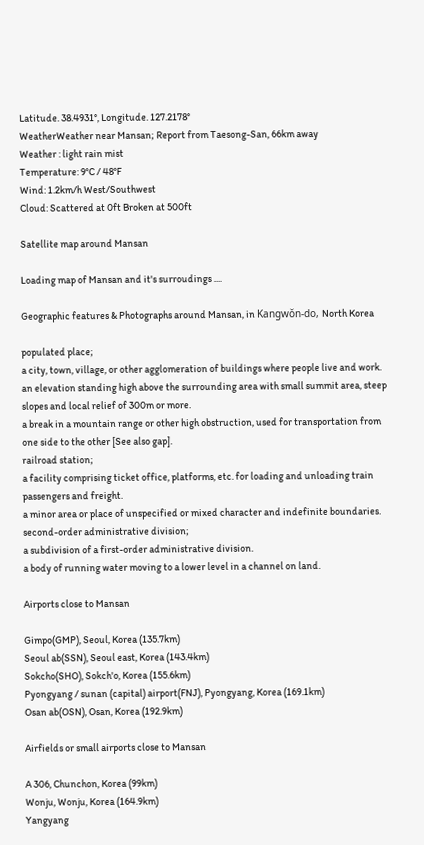Latitude. 38.4931°, Longitude. 127.2178°
WeatherWeather near Mansan; Report from Taesong-San, 66km away
Weather : light rain mist
Temperature: 9°C / 48°F
Wind: 1.2km/h West/Southwest
Cloud: Scattered at 0ft Broken at 500ft

Satellite map around Mansan

Loading map of Mansan and it's surroudings ....

Geographic features & Photographs around Mansan, in Kangwŏn-do, North Korea

populated place;
a city, town, village, or other agglomeration of buildings where people live and work.
an elevation standing high above the surrounding area with small summit area, steep slopes and local relief of 300m or more.
a break in a mountain range or other high obstruction, used for transportation from one side to the other [See also gap].
railroad station;
a facility comprising ticket office, platforms, etc. for loading and unloading train passengers and freight.
a minor area or place of unspecified or mixed character and indefinite boundaries.
second-order administrative division;
a subdivision of a first-order administrative division.
a body of running water moving to a lower level in a channel on land.

Airports close to Mansan

Gimpo(GMP), Seoul, Korea (135.7km)
Seoul ab(SSN), Seoul east, Korea (143.4km)
Sokcho(SHO), Sokch'o, Korea (155.6km)
Pyongyang / sunan (capital) airport(FNJ), Pyongyang, Korea (169.1km)
Osan ab(OSN), Osan, Korea (192.9km)

Airfields or small airports close to Mansan

A 306, Chunchon, Korea (99km)
Wonju, Wonju, Korea (164.9km)
Yangyang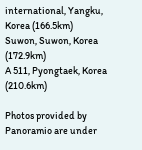international, Yangku, Korea (166.5km)
Suwon, Suwon, Korea (172.9km)
A 511, Pyongtaek, Korea (210.6km)

Photos provided by Panoramio are under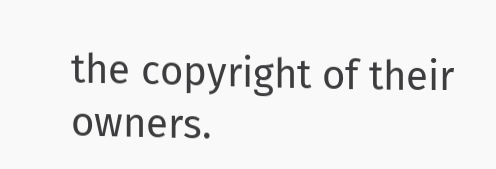the copyright of their owners.